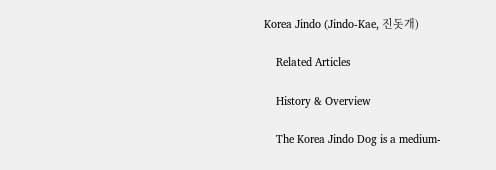Korea Jindo (Jindo-Kae, 진돗개)

    Related Articles

    History & Overview

    The Korea Jindo Dog is a medium-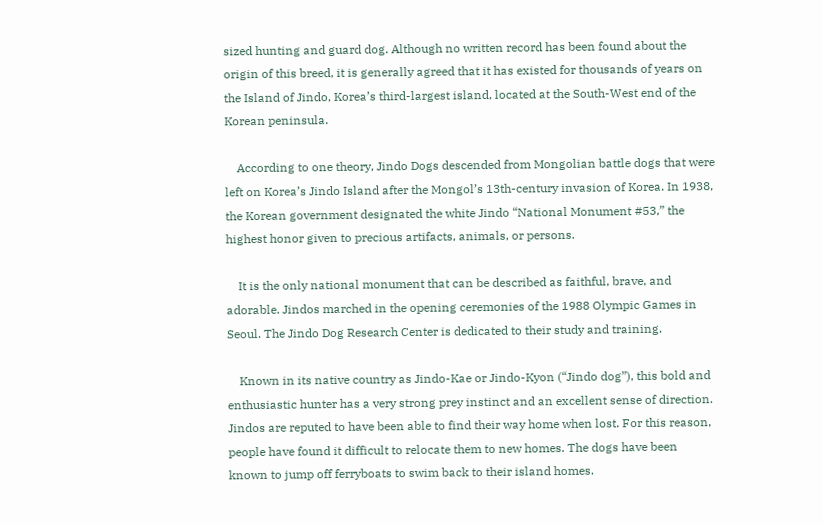sized hunting and guard dog. Although no written record has been found about the origin of this breed, it is generally agreed that it has existed for thousands of years on the Island of Jindo, Korea’s third-largest island, located at the South-West end of the Korean peninsula.

    According to one theory, Jindo Dogs descended from Mongolian battle dogs that were left on Korea’s Jindo Island after the Mongol’s 13th-century invasion of Korea. In 1938, the Korean government designated the white Jindo “National Monument #53,” the highest honor given to precious artifacts, animals, or persons.

    It is the only national monument that can be described as faithful, brave, and adorable. Jindos marched in the opening ceremonies of the 1988 Olympic Games in Seoul. The Jindo Dog Research Center is dedicated to their study and training.

    Known in its native country as Jindo-Kae or Jindo-Kyon (“Jindo dog”), this bold and enthusiastic hunter has a very strong prey instinct and an excellent sense of direction. Jindos are reputed to have been able to find their way home when lost. For this reason, people have found it difficult to relocate them to new homes. The dogs have been known to jump off ferryboats to swim back to their island homes.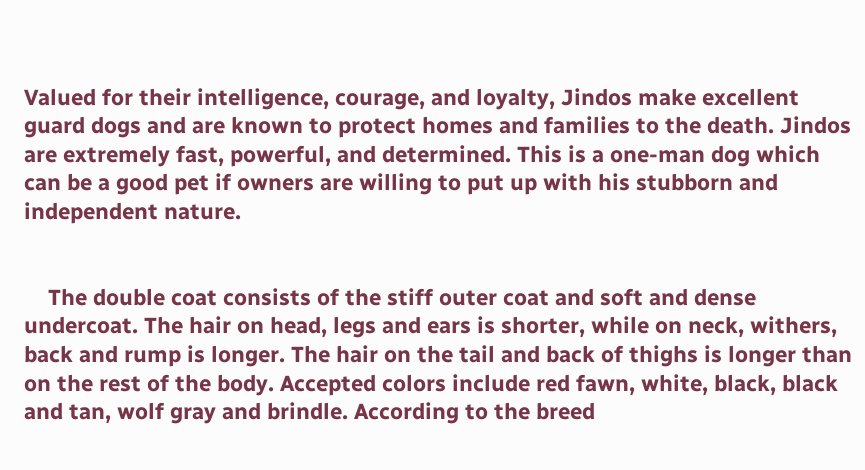Valued for their intelligence, courage, and loyalty, Jindos make excellent guard dogs and are known to protect homes and families to the death. Jindos are extremely fast, powerful, and determined. This is a one-man dog which can be a good pet if owners are willing to put up with his stubborn and independent nature.


    The double coat consists of the stiff outer coat and soft and dense undercoat. The hair on head, legs and ears is shorter, while on neck, withers, back and rump is longer. The hair on the tail and back of thighs is longer than on the rest of the body. Accepted colors include red fawn, white, black, black and tan, wolf gray and brindle. According to the breed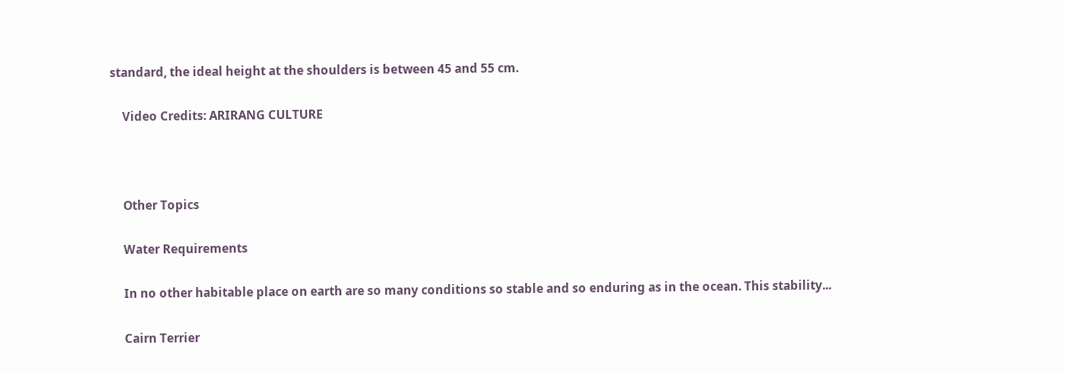standard, the ideal height at the shoulders is between 45 and 55 cm.

    Video Credits: ARIRANG CULTURE



    Other Topics

    Water Requirements

    In no other habitable place on earth are so many conditions so stable and so enduring as in the ocean. This stability...

    Cairn Terrier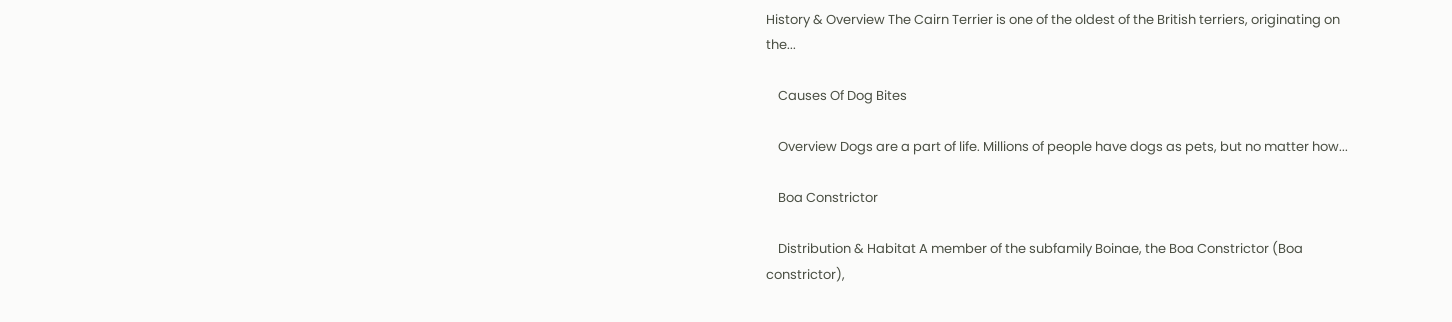History & Overview The Cairn Terrier is one of the oldest of the British terriers, originating on the...

    Causes Of Dog Bites

    Overview Dogs are a part of life. Millions of people have dogs as pets, but no matter how...

    Boa Constrictor

    Distribution & Habitat A member of the subfamily Boinae, the Boa Constrictor (Boa constrictor),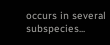occurs in several subspecies...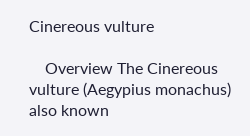Cinereous vulture

    Overview The Cinereous vulture (Aegypius monachus) also known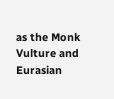as the Monk Vulture and Eurasian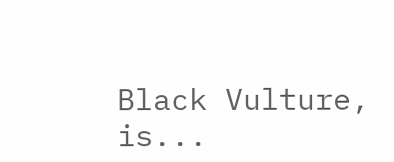Black Vulture, is...